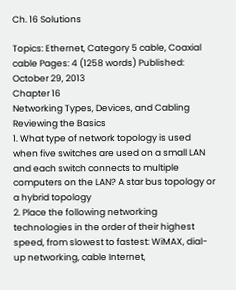Ch. 16 Solutions

Topics: Ethernet, Category 5 cable, Coaxial cable Pages: 4 (1258 words) Published: October 29, 2013
Chapter 16
Networking Types, Devices, and Cabling
Reviewing the Basics
1. What type of network topology is used when five switches are used on a small LAN and each switch connects to multiple computers on the LAN? A star bus topology or a hybrid topology
2. Place the following networking technologies in the order of their highest speed, from slowest to fastest: WiMAX, dial-up networking, cable Internet,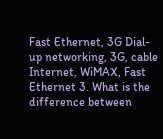Fast Ethernet, 3G Dial-up networking, 3G, cable Internet, WiMAX, Fast Ethernet 3. What is the difference between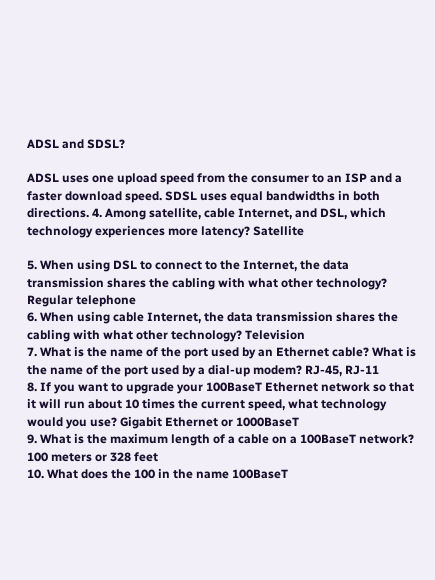ADSL and SDSL?

ADSL uses one upload speed from the consumer to an ISP and a faster download speed. SDSL uses equal bandwidths in both directions. 4. Among satellite, cable Internet, and DSL, which technology experiences more latency? Satellite

5. When using DSL to connect to the Internet, the data transmission shares the cabling with what other technology? Regular telephone
6. When using cable Internet, the data transmission shares the cabling with what other technology? Television
7. What is the name of the port used by an Ethernet cable? What is the name of the port used by a dial-up modem? RJ-45, RJ-11
8. If you want to upgrade your 100BaseT Ethernet network so that it will run about 10 times the current speed, what technology would you use? Gigabit Ethernet or 1000BaseT
9. What is the maximum length of a cable on a 100BaseT network? 100 meters or 328 feet
10. What does the 100 in the name 100BaseT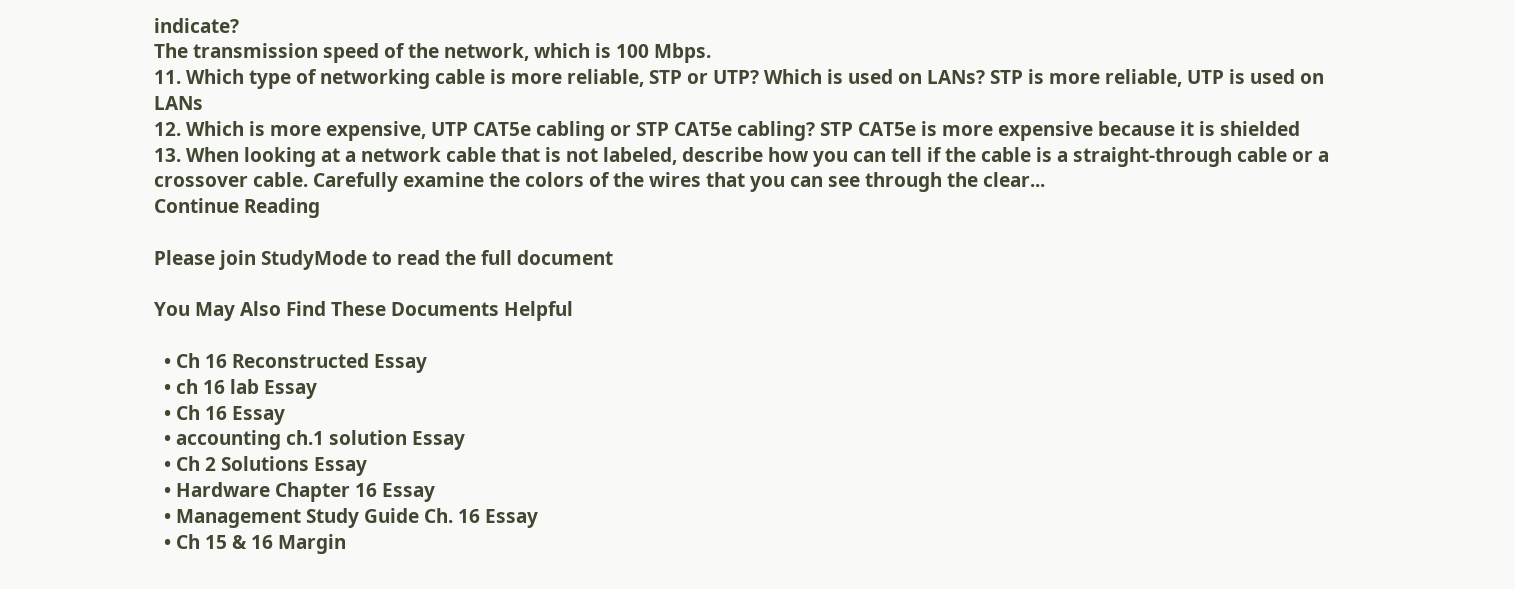indicate?
The transmission speed of the network, which is 100 Mbps.
11. Which type of networking cable is more reliable, STP or UTP? Which is used on LANs? STP is more reliable, UTP is used on LANs
12. Which is more expensive, UTP CAT5e cabling or STP CAT5e cabling? STP CAT5e is more expensive because it is shielded
13. When looking at a network cable that is not labeled, describe how you can tell if the cable is a straight-through cable or a crossover cable. Carefully examine the colors of the wires that you can see through the clear...
Continue Reading

Please join StudyMode to read the full document

You May Also Find These Documents Helpful

  • Ch 16 Reconstructed Essay
  • ch 16 lab Essay
  • Ch 16 Essay
  • accounting ch.1 solution Essay
  • Ch 2 Solutions Essay
  • Hardware Chapter 16 Essay
  • Management Study Guide Ch. 16 Essay
  • Ch 15 & 16 Margin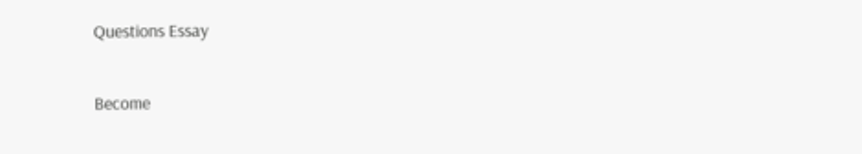Questions Essay

Become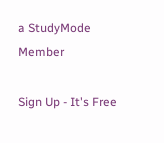a StudyMode Member

Sign Up - It's Free